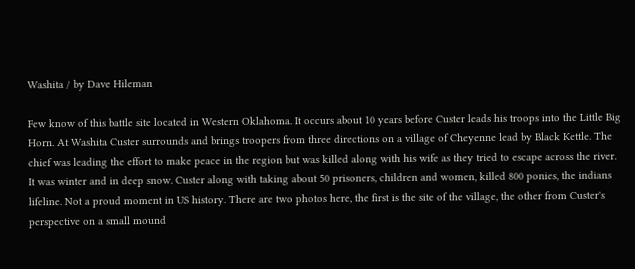Washita / by Dave Hileman

Few know of this battle site located in Western Oklahoma. It occurs about 10 years before Custer leads his troops into the Little Big Horn. At Washita Custer surrounds and brings troopers from three directions on a village of Cheyenne lead by Black Kettle. The chief was leading the effort to make peace in the region but was killed along with his wife as they tried to escape across the river. It was winter and in deep snow. Custer along with taking about 50 prisoners, children and women, killed 800 ponies, the indians lifeline. Not a proud moment in US history. There are two photos here, the first is the site of the village, the other from Custer's perspective on a small mound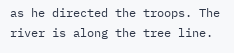as he directed the troops. The river is along the tree line.